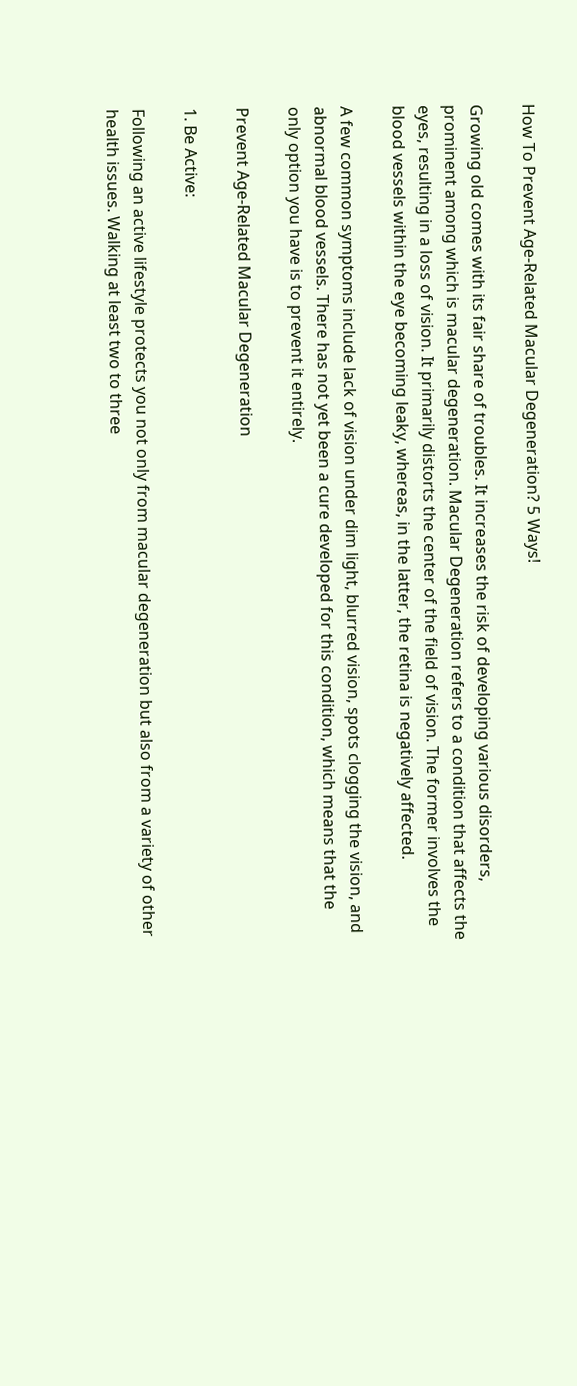How To Prevent Age-Related Macular Degeneration? 5 Ways!

Growing old comes with its fair share of troubles. It increases the risk of developing various disorders, prominent among which is macular degeneration. Macular Degeneration refers to a condition that affects the eyes, resulting in a loss of vision. It primarily distorts the center of the field of vision. The former involves the blood vessels within the eye becoming leaky, whereas, in the latter, the retina is negatively affected.

A few common symptoms include lack of vision under dim light, blurred vision, spots clogging the vision, and abnormal blood vessels. There has not yet been a cure developed for this condition, which means that the only option you have is to prevent it entirely.

Prevent Age-Related Macular Degeneration

1. Be Active:

Following an active lifestyle protects you not only from macular degeneration but also from a variety of other health issues. Walking at least two to three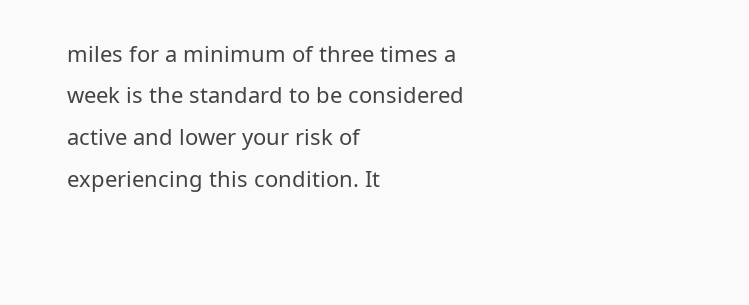miles for a minimum of three times a week is the standard to be considered active and lower your risk of experiencing this condition. It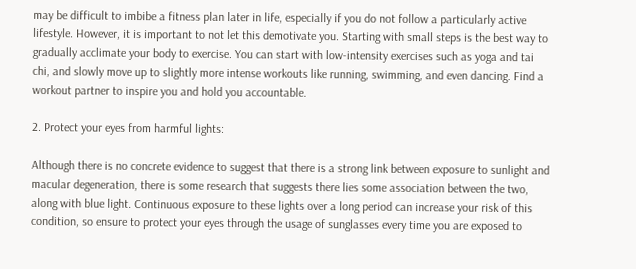may be difficult to imbibe a fitness plan later in life, especially if you do not follow a particularly active lifestyle. However, it is important to not let this demotivate you. Starting with small steps is the best way to gradually acclimate your body to exercise. You can start with low-intensity exercises such as yoga and tai chi, and slowly move up to slightly more intense workouts like running, swimming, and even dancing. Find a workout partner to inspire you and hold you accountable.

2. Protect your eyes from harmful lights:

Although there is no concrete evidence to suggest that there is a strong link between exposure to sunlight and macular degeneration, there is some research that suggests there lies some association between the two, along with blue light. Continuous exposure to these lights over a long period can increase your risk of this condition, so ensure to protect your eyes through the usage of sunglasses every time you are exposed to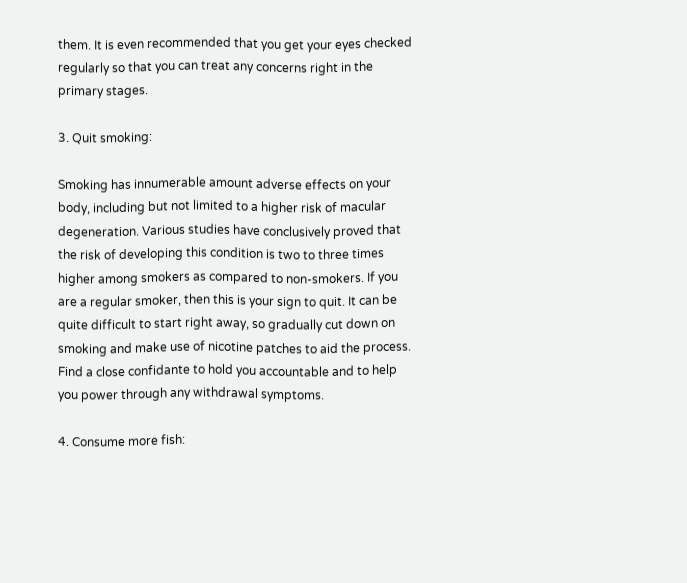them. It is even recommended that you get your eyes checked regularly so that you can treat any concerns right in the primary stages.

3. Quit smoking:

Smoking has innumerable amount adverse effects on your body, including but not limited to a higher risk of macular degeneration. Various studies have conclusively proved that the risk of developing this condition is two to three times higher among smokers as compared to non-smokers. If you are a regular smoker, then this is your sign to quit. It can be quite difficult to start right away, so gradually cut down on smoking and make use of nicotine patches to aid the process. Find a close confidante to hold you accountable and to help you power through any withdrawal symptoms.

4. Consume more fish: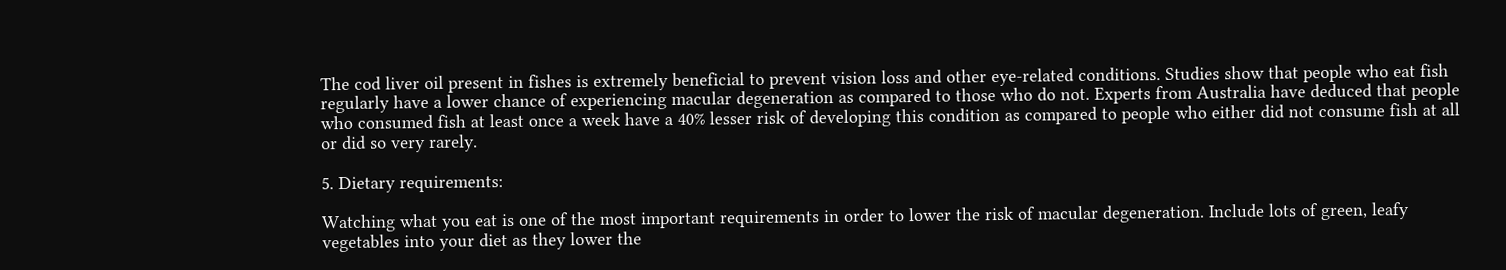The cod liver oil present in fishes is extremely beneficial to prevent vision loss and other eye-related conditions. Studies show that people who eat fish regularly have a lower chance of experiencing macular degeneration as compared to those who do not. Experts from Australia have deduced that people who consumed fish at least once a week have a 40% lesser risk of developing this condition as compared to people who either did not consume fish at all or did so very rarely.

5. Dietary requirements:

Watching what you eat is one of the most important requirements in order to lower the risk of macular degeneration. Include lots of green, leafy vegetables into your diet as they lower the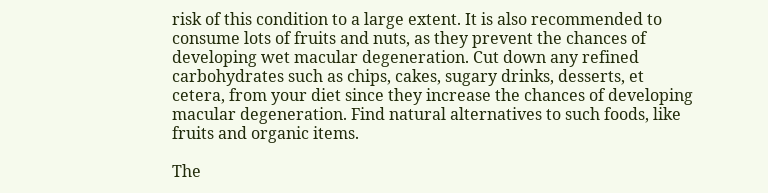risk of this condition to a large extent. It is also recommended to consume lots of fruits and nuts, as they prevent the chances of developing wet macular degeneration. Cut down any refined carbohydrates such as chips, cakes, sugary drinks, desserts, et cetera, from your diet since they increase the chances of developing macular degeneration. Find natural alternatives to such foods, like fruits and organic items.

The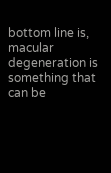bottom line is, macular degeneration is something that can be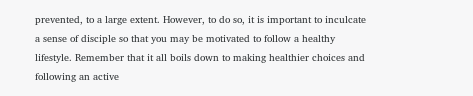prevented, to a large extent. However, to do so, it is important to inculcate a sense of disciple so that you may be motivated to follow a healthy lifestyle. Remember that it all boils down to making healthier choices and following an active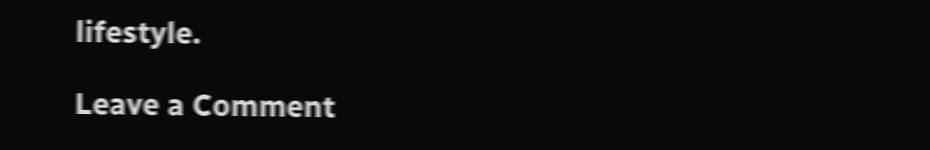lifestyle.

Leave a Comment